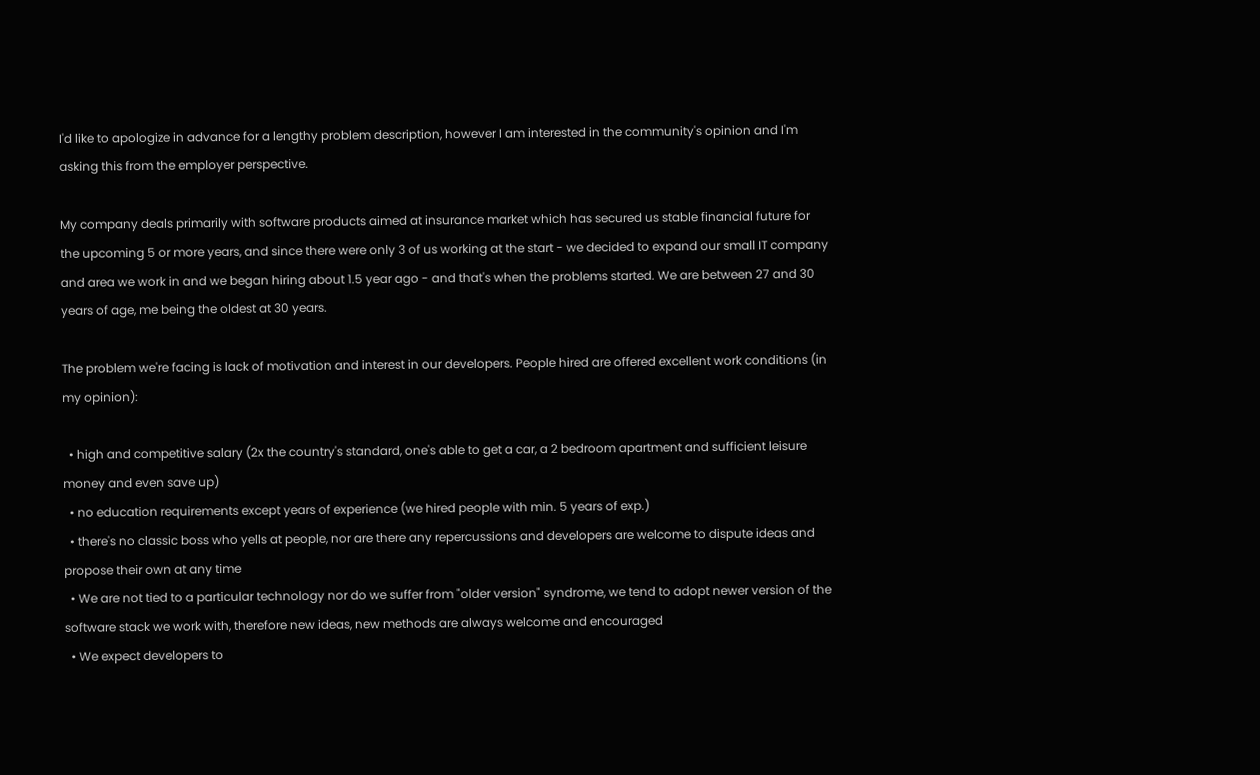I'd like to apologize in advance for a lengthy problem description, however I am interested in the community's opinion and I'm asking this from the employer perspective.

My company deals primarily with software products aimed at insurance market which has secured us stable financial future for the upcoming 5 or more years, and since there were only 3 of us working at the start - we decided to expand our small IT company and area we work in and we began hiring about 1.5 year ago - and that's when the problems started. We are between 27 and 30 years of age, me being the oldest at 30 years.

The problem we're facing is lack of motivation and interest in our developers. People hired are offered excellent work conditions (in my opinion):

  • high and competitive salary (2x the country's standard, one's able to get a car, a 2 bedroom apartment and sufficient leisure money and even save up)
  • no education requirements except years of experience (we hired people with min. 5 years of exp.)
  • there's no classic boss who yells at people, nor are there any repercussions and developers are welcome to dispute ideas and propose their own at any time
  • We are not tied to a particular technology nor do we suffer from "older version" syndrome, we tend to adopt newer version of the software stack we work with, therefore new ideas, new methods are always welcome and encouraged
  • We expect developers to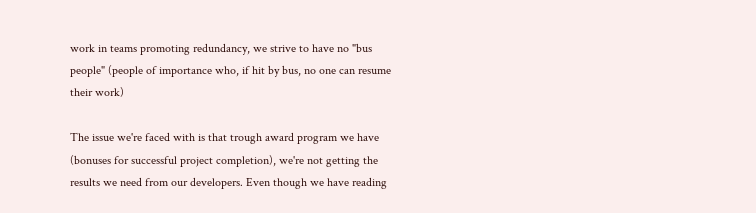work in teams promoting redundancy, we strive to have no "bus people" (people of importance who, if hit by bus, no one can resume their work)

The issue we're faced with is that trough award program we have (bonuses for successful project completion), we're not getting the results we need from our developers. Even though we have reading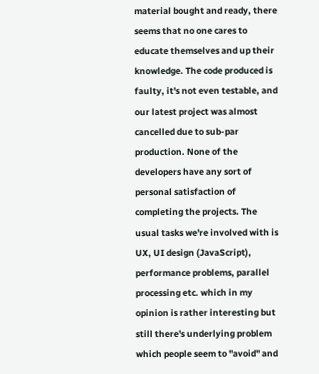material bought and ready, there seems that no one cares to educate themselves and up their knowledge. The code produced is faulty, it's not even testable, and our latest project was almost cancelled due to sub-par production. None of the developers have any sort of personal satisfaction of completing the projects. The usual tasks we're involved with is UX, UI design (JavaScript), performance problems, parallel processing etc. which in my opinion is rather interesting but still there's underlying problem which people seem to "avoid" and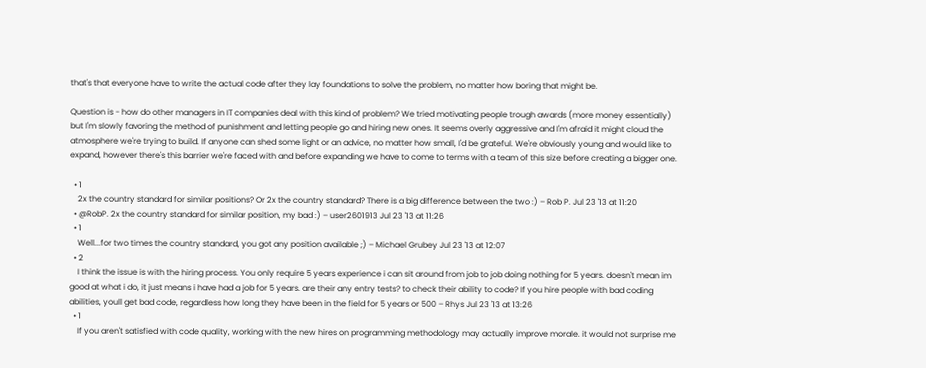that's that everyone have to write the actual code after they lay foundations to solve the problem, no matter how boring that might be.

Question is - how do other managers in IT companies deal with this kind of problem? We tried motivating people trough awards (more money essentially) but I'm slowly favoring the method of punishment and letting people go and hiring new ones. It seems overly aggressive and I'm afraid it might cloud the atmosphere we're trying to build. If anyone can shed some light or an advice, no matter how small, I'd be grateful. We're obviously young and would like to expand, however there's this barrier we're faced with and before expanding we have to come to terms with a team of this size before creating a bigger one.

  • 1
    2x the country standard for similar positions? Or 2x the country standard? There is a big difference between the two :) – Rob P. Jul 23 '13 at 11:20
  • @RobP. 2x the country standard for similar position, my bad :) – user2601913 Jul 23 '13 at 11:26
  • 1
    Well...for two times the country standard, you got any position available ;) – Michael Grubey Jul 23 '13 at 12:07
  • 2
    I think the issue is with the hiring process. You only require 5 years experience i can sit around from job to job doing nothing for 5 years. doesn't mean im good at what i do, it just means i have had a job for 5 years. are their any entry tests? to check their ability to code? If you hire people with bad coding abilities, youll get bad code, regardless how long they have been in the field for 5 years or 500 – Rhys Jul 23 '13 at 13:26
  • 1
    If you aren't satisfied with code quality, working with the new hires on programming methodology may actually improve morale. it would not surprise me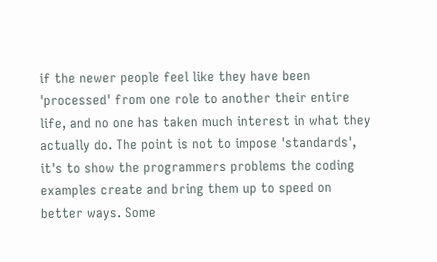if the newer people feel like they have been 'processed' from one role to another their entire life, and no one has taken much interest in what they actually do. The point is not to impose 'standards', it's to show the programmers problems the coding examples create and bring them up to speed on better ways. Some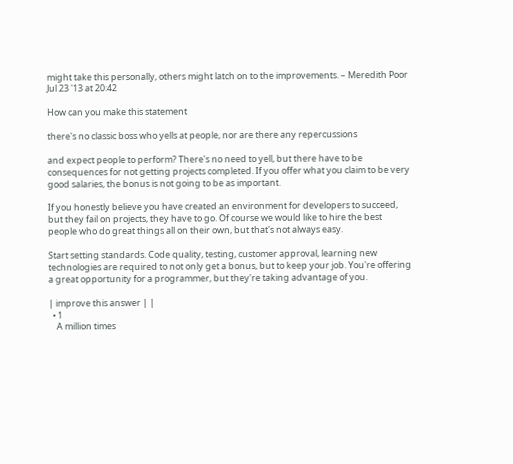might take this personally, others might latch on to the improvements. – Meredith Poor Jul 23 '13 at 20:42

How can you make this statement

there's no classic boss who yells at people, nor are there any repercussions

and expect people to perform? There's no need to yell, but there have to be consequences for not getting projects completed. If you offer what you claim to be very good salaries, the bonus is not going to be as important.

If you honestly believe you have created an environment for developers to succeed, but they fail on projects, they have to go. Of course we would like to hire the best people who do great things all on their own, but that's not always easy.

Start setting standards. Code quality, testing, customer approval, learning new technologies are required to not only get a bonus, but to keep your job. You're offering a great opportunity for a programmer, but they're taking advantage of you.

| improve this answer | |
  • 1
    A million times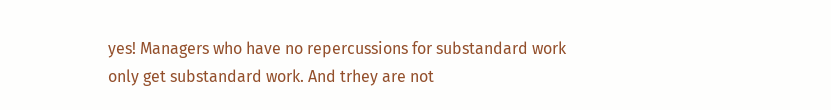yes! Managers who have no repercussions for substandard work only get substandard work. And trhey are not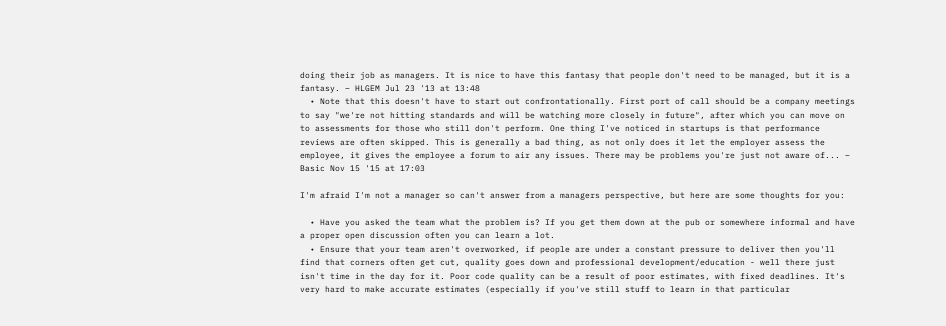doing their job as managers. It is nice to have this fantasy that people don't need to be managed, but it is a fantasy. – HLGEM Jul 23 '13 at 13:48
  • Note that this doesn't have to start out confrontationally. First port of call should be a company meetings to say "we're not hitting standards and will be watching more closely in future", after which you can move on to assessments for those who still don't perform. One thing I've noticed in startups is that performance reviews are often skipped. This is generally a bad thing, as not only does it let the employer assess the employee, it gives the employee a forum to air any issues. There may be problems you're just not aware of... – Basic Nov 15 '15 at 17:03

I'm afraid I'm not a manager so can't answer from a managers perspective, but here are some thoughts for you:

  • Have you asked the team what the problem is? If you get them down at the pub or somewhere informal and have a proper open discussion often you can learn a lot.
  • Ensure that your team aren't overworked, if people are under a constant pressure to deliver then you'll find that corners often get cut, quality goes down and professional development/education - well there just isn't time in the day for it. Poor code quality can be a result of poor estimates, with fixed deadlines. It's very hard to make accurate estimates (especially if you've still stuff to learn in that particular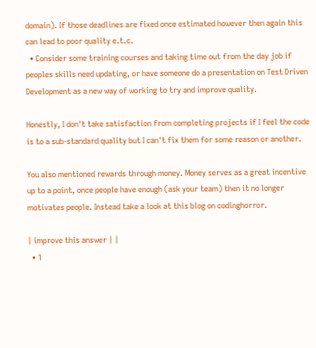domain). If those deadlines are fixed once estimated however then again this can lead to poor quality e.t.c.
  • Consider some training courses and taking time out from the day job if peoples skills need updating, or have someone do a presentation on Test Driven Development as a new way of working to try and improve quality.

Honestly, I don't take satisfaction from completing projects if I feel the code is to a sub-standard quality but I can't fix them for some reason or another.

You also mentioned rewards through money. Money serves as a great incentive up to a point, once people have enough (ask your team) then it no longer motivates people. Instead take a look at this blog on codinghorror.

| improve this answer | |
  • 1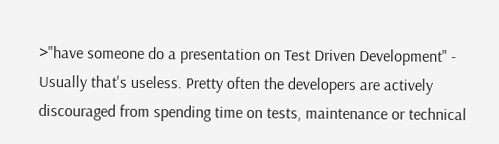>"have someone do a presentation on Test Driven Development" - Usually that's useless. Pretty often the developers are actively discouraged from spending time on tests, maintenance or technical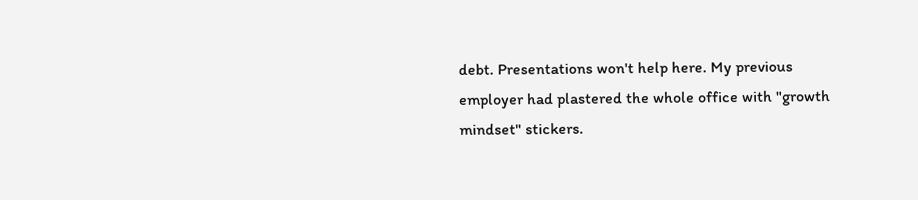debt. Presentations won't help here. My previous employer had plastered the whole office with "growth mindset" stickers.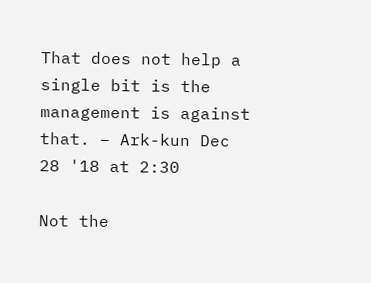That does not help a single bit is the management is against that. – Ark-kun Dec 28 '18 at 2:30

Not the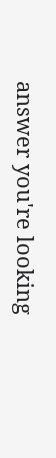answer you're looking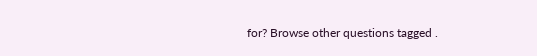for? Browse other questions tagged .